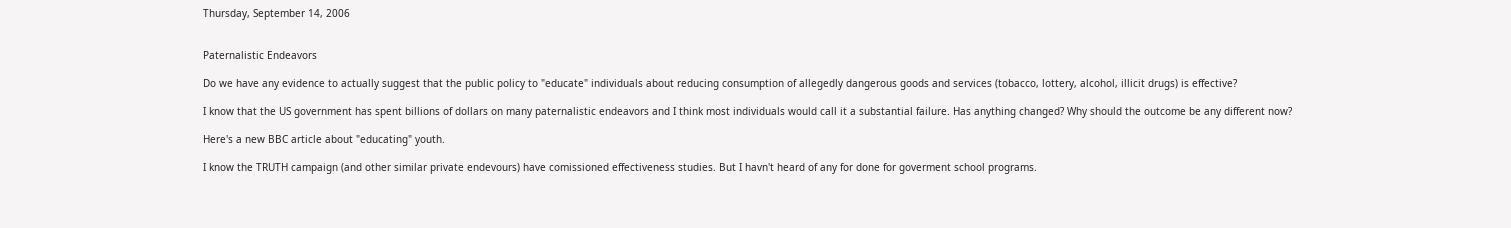Thursday, September 14, 2006


Paternalistic Endeavors

Do we have any evidence to actually suggest that the public policy to "educate" individuals about reducing consumption of allegedly dangerous goods and services (tobacco, lottery, alcohol, illicit drugs) is effective?

I know that the US government has spent billions of dollars on many paternalistic endeavors and I think most individuals would call it a substantial failure. Has anything changed? Why should the outcome be any different now?

Here's a new BBC article about "educating" youth.

I know the TRUTH campaign (and other similar private endevours) have comissioned effectiveness studies. But I havn't heard of any for done for goverment school programs.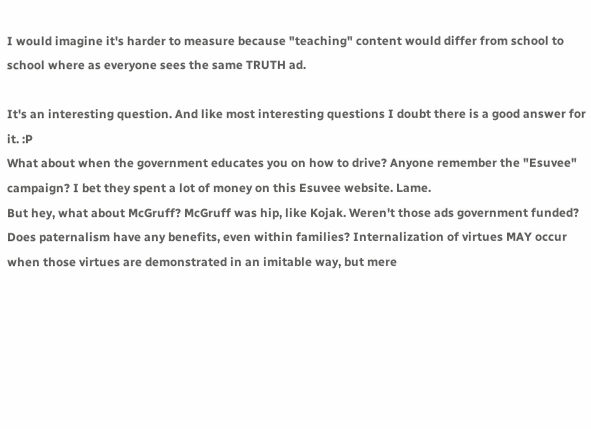I would imagine it's harder to measure because "teaching" content would differ from school to school where as everyone sees the same TRUTH ad.

It's an interesting question. And like most interesting questions I doubt there is a good answer for it. :P
What about when the government educates you on how to drive? Anyone remember the "Esuvee" campaign? I bet they spent a lot of money on this Esuvee website. Lame.
But hey, what about McGruff? McGruff was hip, like Kojak. Weren't those ads government funded?
Does paternalism have any benefits, even within families? Internalization of virtues MAY occur when those virtues are demonstrated in an imitable way, but mere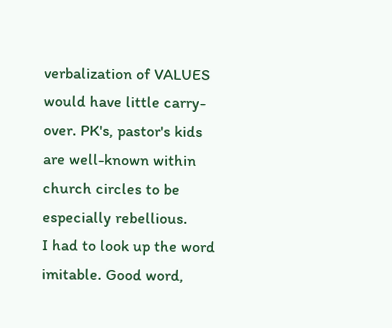verbalization of VALUES would have little carry-over. PK's, pastor's kids are well-known within church circles to be especially rebellious.
I had to look up the word imitable. Good word,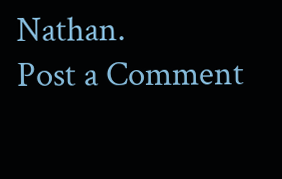Nathan.
Post a Comment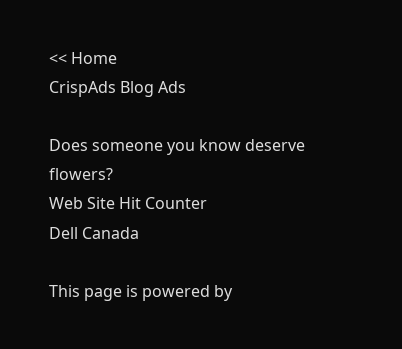<< Home
CrispAds Blog Ads

Does someone you know deserve flowers?
Web Site Hit Counter
Dell Canada

This page is powered by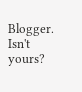Blogger. Isn't yours?